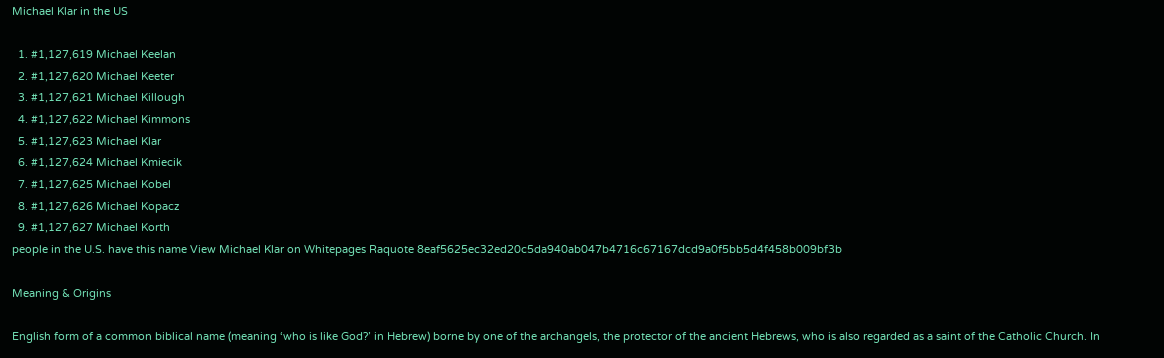Michael Klar in the US

  1. #1,127,619 Michael Keelan
  2. #1,127,620 Michael Keeter
  3. #1,127,621 Michael Killough
  4. #1,127,622 Michael Kimmons
  5. #1,127,623 Michael Klar
  6. #1,127,624 Michael Kmiecik
  7. #1,127,625 Michael Kobel
  8. #1,127,626 Michael Kopacz
  9. #1,127,627 Michael Korth
people in the U.S. have this name View Michael Klar on Whitepages Raquote 8eaf5625ec32ed20c5da940ab047b4716c67167dcd9a0f5bb5d4f458b009bf3b

Meaning & Origins

English form of a common biblical name (meaning ‘who is like God?’ in Hebrew) borne by one of the archangels, the protector of the ancient Hebrews, who is also regarded as a saint of the Catholic Church. In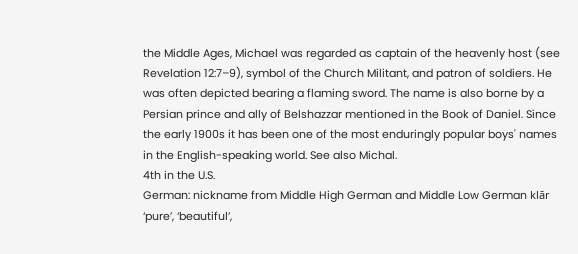the Middle Ages, Michael was regarded as captain of the heavenly host (see Revelation 12:7–9), symbol of the Church Militant, and patron of soldiers. He was often depicted bearing a flaming sword. The name is also borne by a Persian prince and ally of Belshazzar mentioned in the Book of Daniel. Since the early 1900s it has been one of the most enduringly popular boys' names in the English-speaking world. See also Michal.
4th in the U.S.
German: nickname from Middle High German and Middle Low German klār ‘pure’, ‘beautiful’,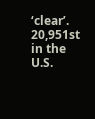‘clear’.
20,951st in the U.S.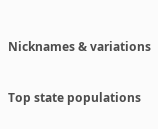Nicknames & variations

Top state populations